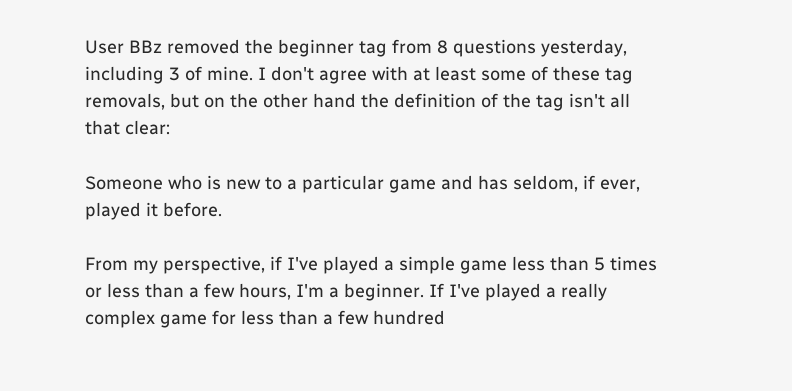User BBz removed the beginner tag from 8 questions yesterday, including 3 of mine. I don't agree with at least some of these tag removals, but on the other hand the definition of the tag isn't all that clear:

Someone who is new to a particular game and has seldom, if ever, played it before.

From my perspective, if I've played a simple game less than 5 times or less than a few hours, I'm a beginner. If I've played a really complex game for less than a few hundred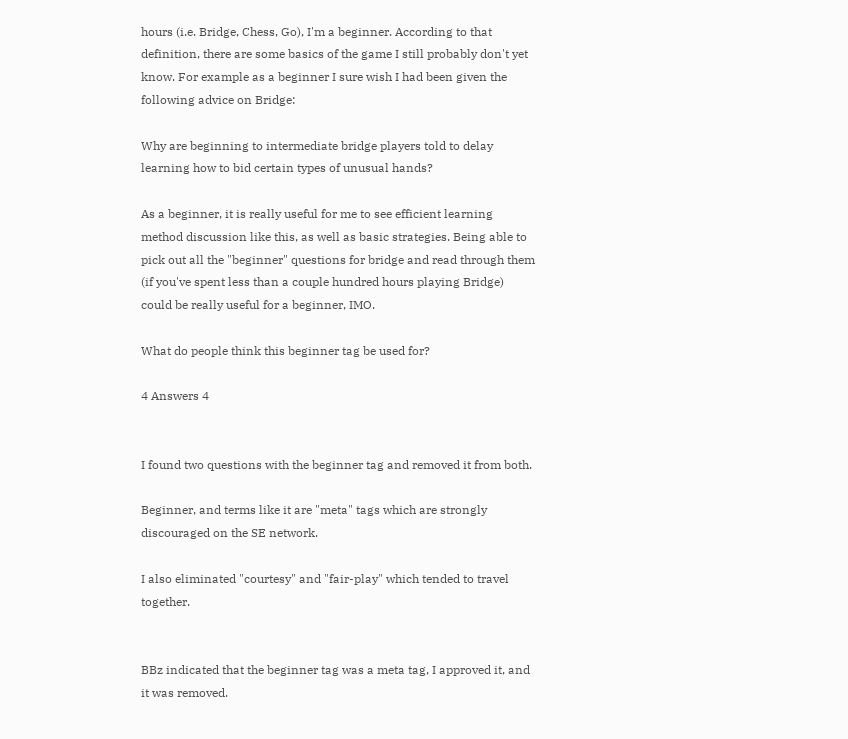hours (i.e. Bridge, Chess, Go), I'm a beginner. According to that definition, there are some basics of the game I still probably don't yet know. For example as a beginner I sure wish I had been given the following advice on Bridge:

Why are beginning to intermediate bridge players told to delay learning how to bid certain types of unusual hands?

As a beginner, it is really useful for me to see efficient learning method discussion like this, as well as basic strategies. Being able to pick out all the "beginner" questions for bridge and read through them (if you've spent less than a couple hundred hours playing Bridge) could be really useful for a beginner, IMO.

What do people think this beginner tag be used for?

4 Answers 4


I found two questions with the beginner tag and removed it from both.

Beginner, and terms like it are "meta" tags which are strongly discouraged on the SE network.

I also eliminated "courtesy" and "fair-play" which tended to travel together.


BBz indicated that the beginner tag was a meta tag, I approved it, and it was removed.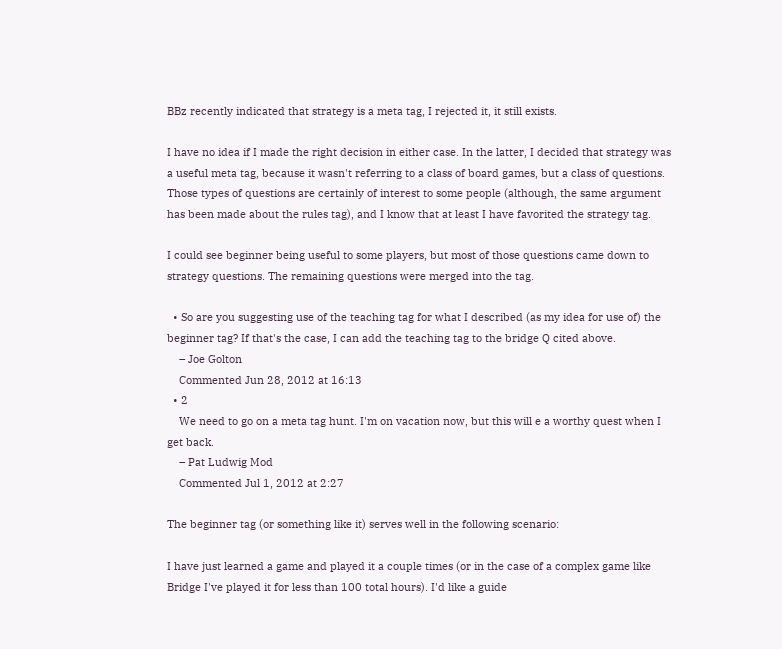BBz recently indicated that strategy is a meta tag, I rejected it, it still exists.

I have no idea if I made the right decision in either case. In the latter, I decided that strategy was a useful meta tag, because it wasn't referring to a class of board games, but a class of questions. Those types of questions are certainly of interest to some people (although, the same argument has been made about the rules tag), and I know that at least I have favorited the strategy tag.

I could see beginner being useful to some players, but most of those questions came down to strategy questions. The remaining questions were merged into the tag.

  • So are you suggesting use of the teaching tag for what I described (as my idea for use of) the beginner tag? If that's the case, I can add the teaching tag to the bridge Q cited above.
    – Joe Golton
    Commented Jun 28, 2012 at 16:13
  • 2
    We need to go on a meta tag hunt. I'm on vacation now, but this will e a worthy quest when I get back.
    – Pat Ludwig Mod
    Commented Jul 1, 2012 at 2:27

The beginner tag (or something like it) serves well in the following scenario:

I have just learned a game and played it a couple times (or in the case of a complex game like Bridge I've played it for less than 100 total hours). I'd like a guide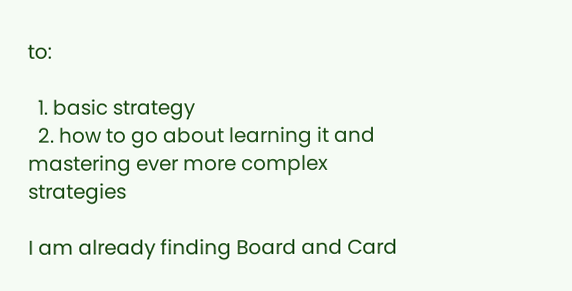to:

  1. basic strategy
  2. how to go about learning it and mastering ever more complex strategies

I am already finding Board and Card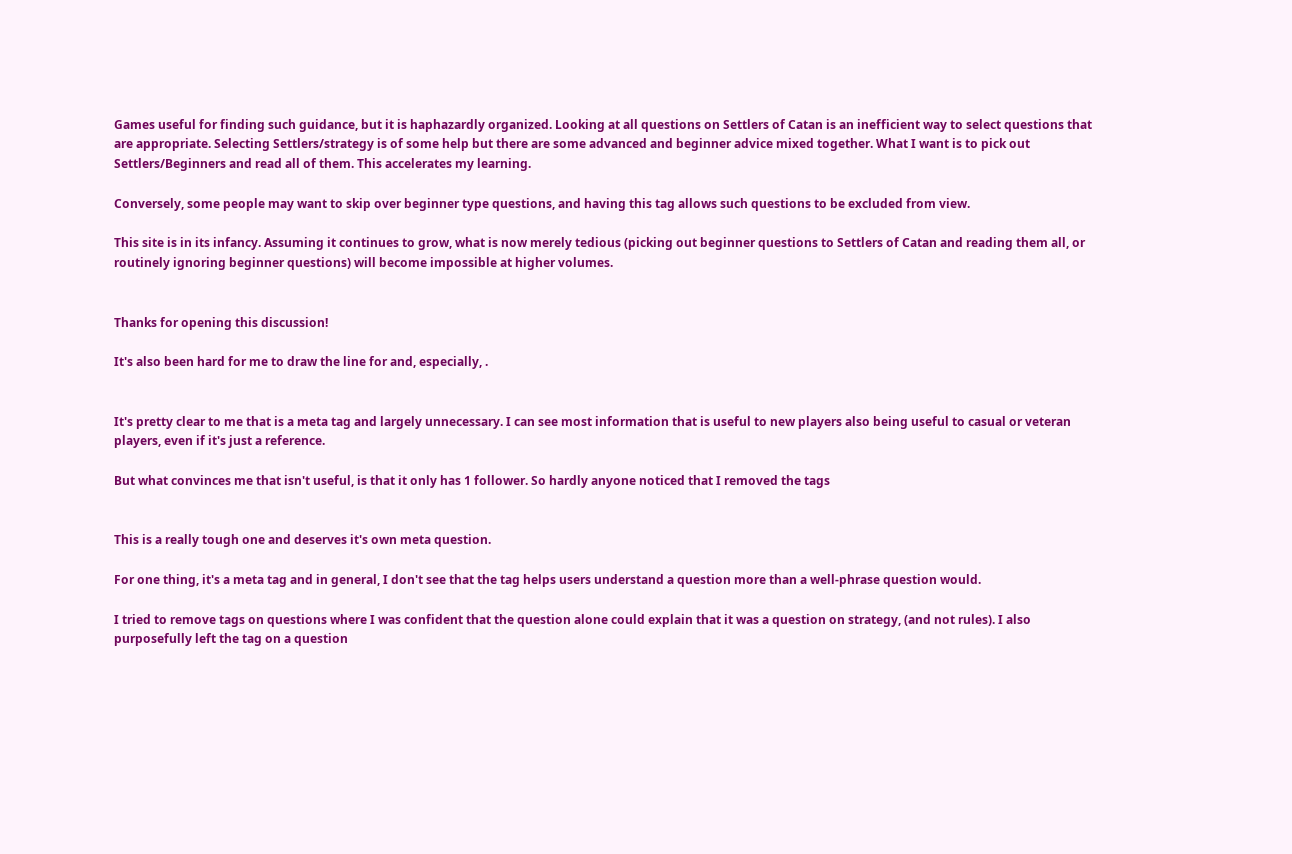Games useful for finding such guidance, but it is haphazardly organized. Looking at all questions on Settlers of Catan is an inefficient way to select questions that are appropriate. Selecting Settlers/strategy is of some help but there are some advanced and beginner advice mixed together. What I want is to pick out Settlers/Beginners and read all of them. This accelerates my learning.

Conversely, some people may want to skip over beginner type questions, and having this tag allows such questions to be excluded from view.

This site is in its infancy. Assuming it continues to grow, what is now merely tedious (picking out beginner questions to Settlers of Catan and reading them all, or routinely ignoring beginner questions) will become impossible at higher volumes.


Thanks for opening this discussion!

It's also been hard for me to draw the line for and, especially, .


It's pretty clear to me that is a meta tag and largely unnecessary. I can see most information that is useful to new players also being useful to casual or veteran players, even if it's just a reference.

But what convinces me that isn't useful, is that it only has 1 follower. So hardly anyone noticed that I removed the tags


This is a really tough one and deserves it's own meta question.

For one thing, it's a meta tag and in general, I don't see that the tag helps users understand a question more than a well-phrase question would.

I tried to remove tags on questions where I was confident that the question alone could explain that it was a question on strategy, (and not rules). I also purposefully left the tag on a question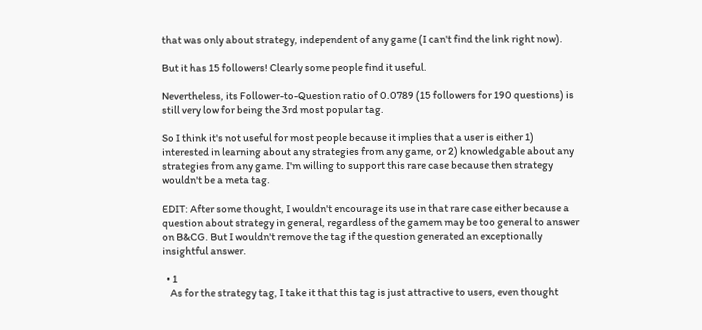that was only about strategy, independent of any game (I can't find the link right now).

But it has 15 followers! Clearly some people find it useful.

Nevertheless, its Follower-to-Question ratio of 0.0789 (15 followers for 190 questions) is still very low for being the 3rd most popular tag.

So I think it's not useful for most people because it implies that a user is either 1) interested in learning about any strategies from any game, or 2) knowledgable about any strategies from any game. I'm willing to support this rare case because then strategy wouldn't be a meta tag.

EDIT: After some thought, I wouldn't encourage its use in that rare case either because a question about strategy in general, regardless of the gamem may be too general to answer on B&CG. But I wouldn't remove the tag if the question generated an exceptionally insightful answer.

  • 1
    As for the strategy tag, I take it that this tag is just attractive to users, even thought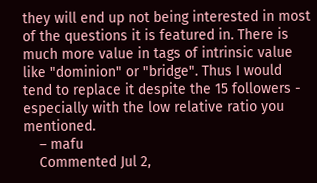they will end up not being interested in most of the questions it is featured in. There is much more value in tags of intrinsic value like "dominion" or "bridge". Thus I would tend to replace it despite the 15 followers - especially with the low relative ratio you mentioned.
    – mafu
    Commented Jul 2,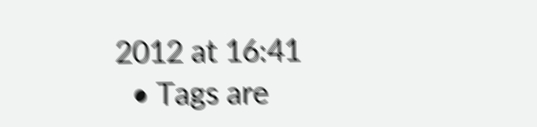2012 at 16:41
  • Tags are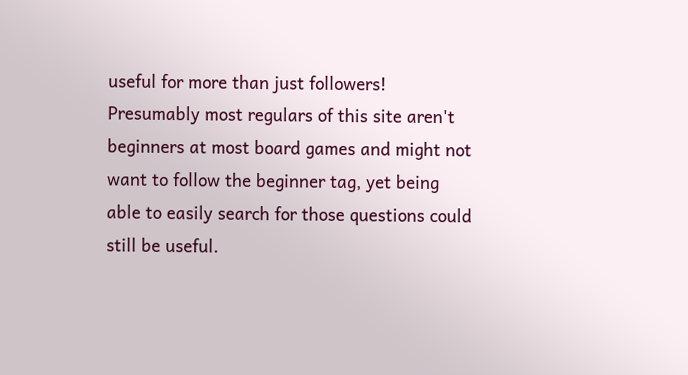useful for more than just followers! Presumably most regulars of this site aren't beginners at most board games and might not want to follow the beginner tag, yet being able to easily search for those questions could still be useful.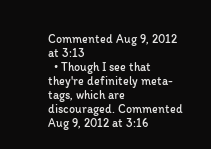Commented Aug 9, 2012 at 3:13
  • Though I see that they're definitely meta-tags, which are discouraged. Commented Aug 9, 2012 at 3:16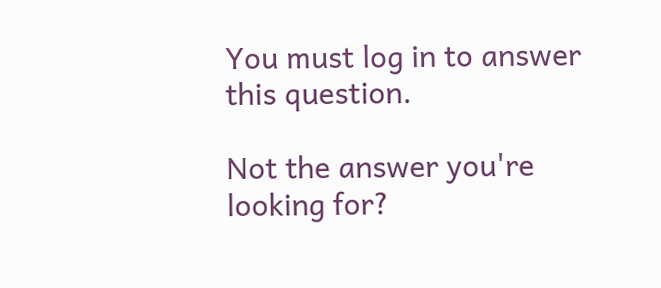You must log in to answer this question.

Not the answer you're looking for?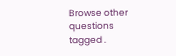Browse other questions tagged .